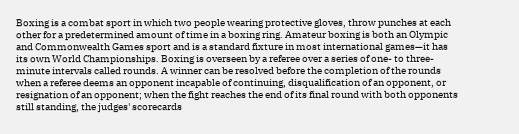Boxing is a combat sport in which two people wearing protective gloves, throw punches at each other for a predetermined amount of time in a boxing ring. Amateur boxing is both an Olympic and Commonwealth Games sport and is a standard fixture in most international games—it has its own World Championships. Boxing is overseen by a referee over a series of one- to three-minute intervals called rounds. A winner can be resolved before the completion of the rounds when a referee deems an opponent incapable of continuing, disqualification of an opponent, or resignation of an opponent; when the fight reaches the end of its final round with both opponents still standing, the judges' scorecards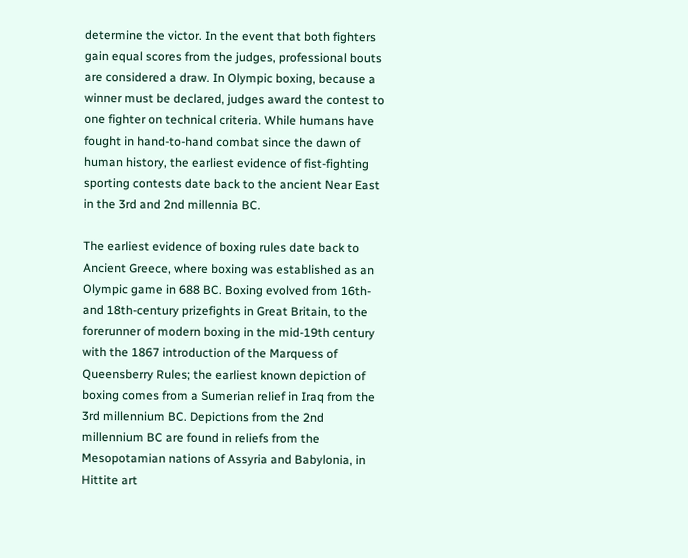determine the victor. In the event that both fighters gain equal scores from the judges, professional bouts are considered a draw. In Olympic boxing, because a winner must be declared, judges award the contest to one fighter on technical criteria. While humans have fought in hand-to-hand combat since the dawn of human history, the earliest evidence of fist-fighting sporting contests date back to the ancient Near East in the 3rd and 2nd millennia BC.

The earliest evidence of boxing rules date back to Ancient Greece, where boxing was established as an Olympic game in 688 BC. Boxing evolved from 16th- and 18th-century prizefights in Great Britain, to the forerunner of modern boxing in the mid-19th century with the 1867 introduction of the Marquess of Queensberry Rules; the earliest known depiction of boxing comes from a Sumerian relief in Iraq from the 3rd millennium BC. Depictions from the 2nd millennium BC are found in reliefs from the Mesopotamian nations of Assyria and Babylonia, in Hittite art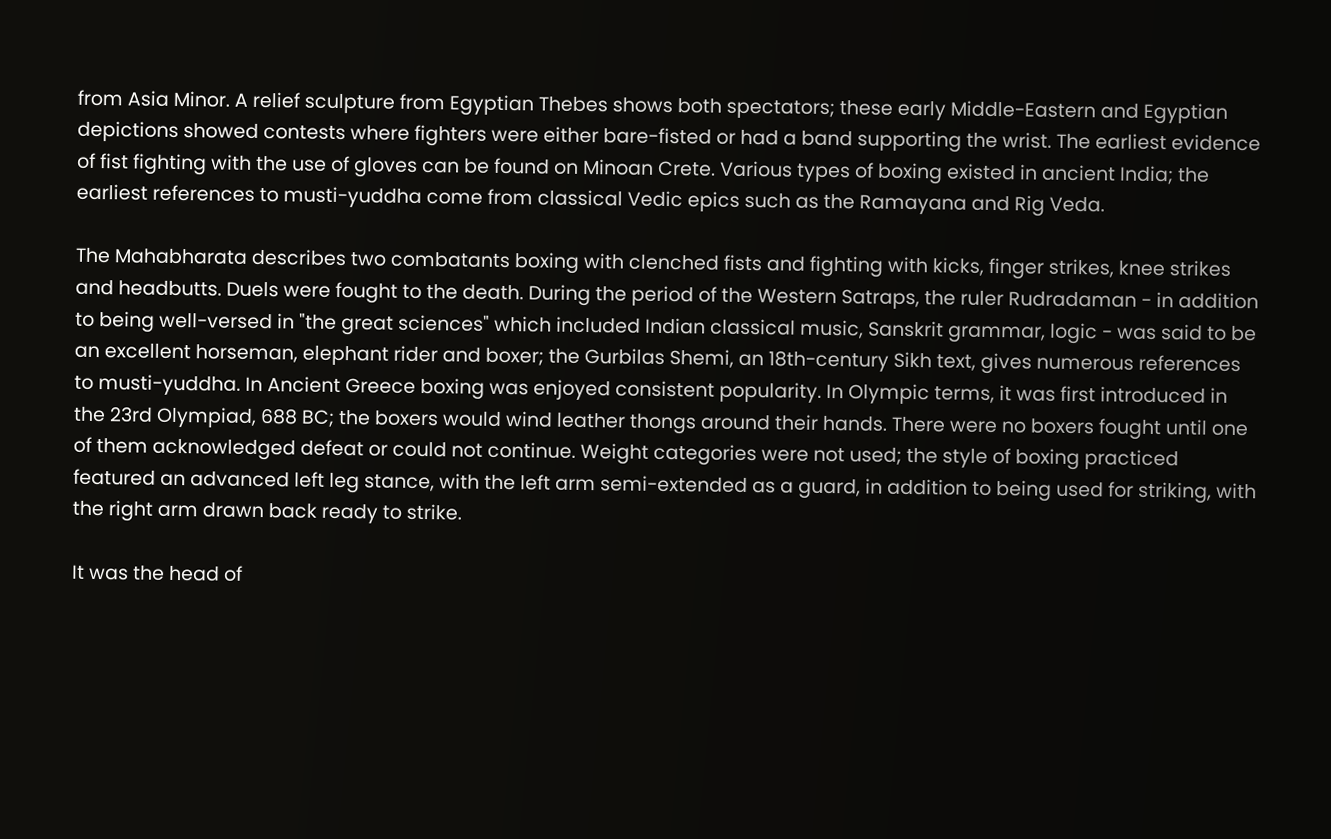from Asia Minor. A relief sculpture from Egyptian Thebes shows both spectators; these early Middle-Eastern and Egyptian depictions showed contests where fighters were either bare-fisted or had a band supporting the wrist. The earliest evidence of fist fighting with the use of gloves can be found on Minoan Crete. Various types of boxing existed in ancient India; the earliest references to musti-yuddha come from classical Vedic epics such as the Ramayana and Rig Veda.

The Mahabharata describes two combatants boxing with clenched fists and fighting with kicks, finger strikes, knee strikes and headbutts. Duels were fought to the death. During the period of the Western Satraps, the ruler Rudradaman - in addition to being well-versed in "the great sciences" which included Indian classical music, Sanskrit grammar, logic - was said to be an excellent horseman, elephant rider and boxer; the Gurbilas Shemi, an 18th-century Sikh text, gives numerous references to musti-yuddha. In Ancient Greece boxing was enjoyed consistent popularity. In Olympic terms, it was first introduced in the 23rd Olympiad, 688 BC; the boxers would wind leather thongs around their hands. There were no boxers fought until one of them acknowledged defeat or could not continue. Weight categories were not used; the style of boxing practiced featured an advanced left leg stance, with the left arm semi-extended as a guard, in addition to being used for striking, with the right arm drawn back ready to strike.

It was the head of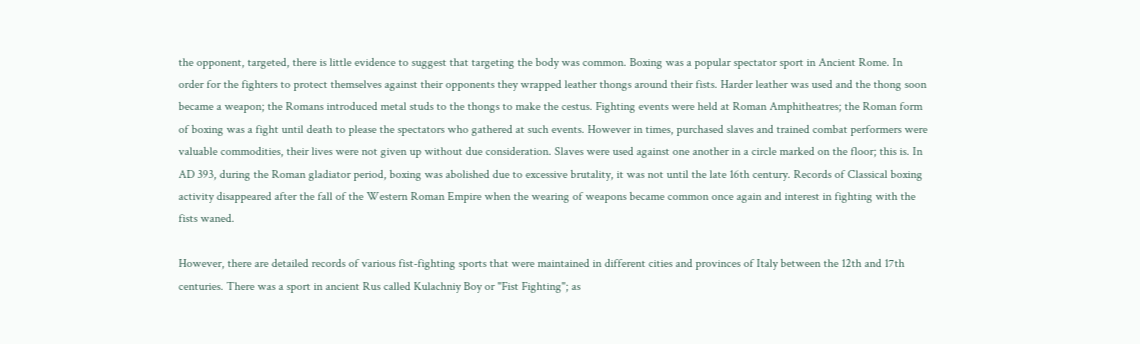the opponent, targeted, there is little evidence to suggest that targeting the body was common. Boxing was a popular spectator sport in Ancient Rome. In order for the fighters to protect themselves against their opponents they wrapped leather thongs around their fists. Harder leather was used and the thong soon became a weapon; the Romans introduced metal studs to the thongs to make the cestus. Fighting events were held at Roman Amphitheatres; the Roman form of boxing was a fight until death to please the spectators who gathered at such events. However in times, purchased slaves and trained combat performers were valuable commodities, their lives were not given up without due consideration. Slaves were used against one another in a circle marked on the floor; this is. In AD 393, during the Roman gladiator period, boxing was abolished due to excessive brutality, it was not until the late 16th century. Records of Classical boxing activity disappeared after the fall of the Western Roman Empire when the wearing of weapons became common once again and interest in fighting with the fists waned.

However, there are detailed records of various fist-fighting sports that were maintained in different cities and provinces of Italy between the 12th and 17th centuries. There was a sport in ancient Rus called Kulachniy Boy or "Fist Fighting"; as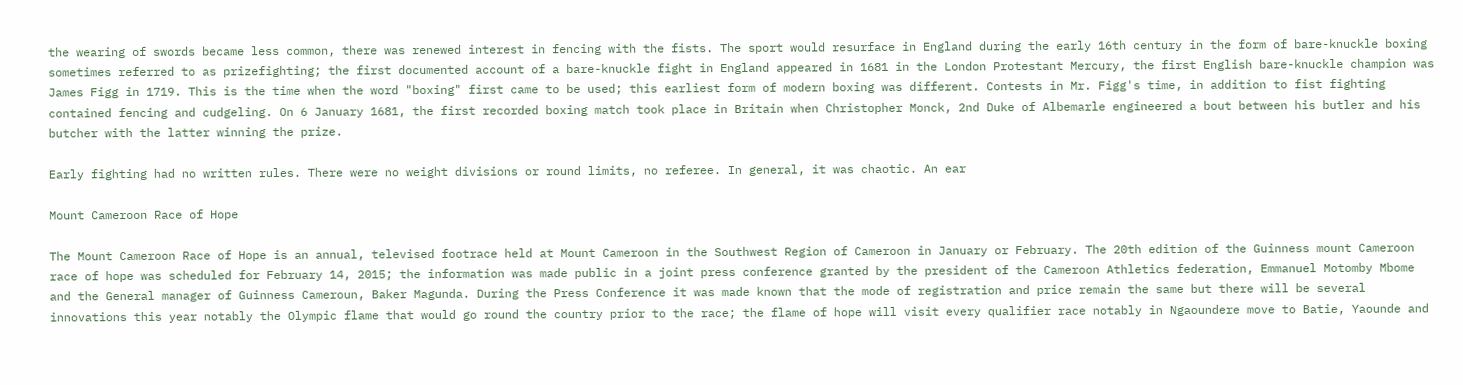the wearing of swords became less common, there was renewed interest in fencing with the fists. The sport would resurface in England during the early 16th century in the form of bare-knuckle boxing sometimes referred to as prizefighting; the first documented account of a bare-knuckle fight in England appeared in 1681 in the London Protestant Mercury, the first English bare-knuckle champion was James Figg in 1719. This is the time when the word "boxing" first came to be used; this earliest form of modern boxing was different. Contests in Mr. Figg's time, in addition to fist fighting contained fencing and cudgeling. On 6 January 1681, the first recorded boxing match took place in Britain when Christopher Monck, 2nd Duke of Albemarle engineered a bout between his butler and his butcher with the latter winning the prize.

Early fighting had no written rules. There were no weight divisions or round limits, no referee. In general, it was chaotic. An ear

Mount Cameroon Race of Hope

The Mount Cameroon Race of Hope is an annual, televised footrace held at Mount Cameroon in the Southwest Region of Cameroon in January or February. The 20th edition of the Guinness mount Cameroon race of hope was scheduled for February 14, 2015; the information was made public in a joint press conference granted by the president of the Cameroon Athletics federation, Emmanuel Motomby Mbome and the General manager of Guinness Cameroun, Baker Magunda. During the Press Conference it was made known that the mode of registration and price remain the same but there will be several innovations this year notably the Olympic flame that would go round the country prior to the race; the flame of hope will visit every qualifier race notably in Ngaoundere move to Batie, Yaounde and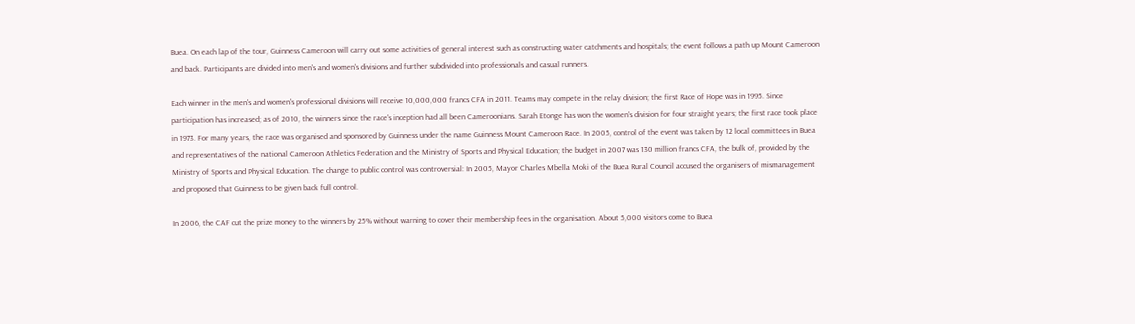Buea. On each lap of the tour, Guinness Cameroon will carry out some activities of general interest such as constructing water catchments and hospitals; the event follows a path up Mount Cameroon and back. Participants are divided into men's and women's divisions and further subdivided into professionals and casual runners.

Each winner in the men's and women's professional divisions will receive 10,000,000 francs CFA in 2011. Teams may compete in the relay division; the first Race of Hope was in 1995. Since participation has increased; as of 2010, the winners since the race's inception had all been Cameroonians. Sarah Etonge has won the women's division for four straight years; the first race took place in 1973. For many years, the race was organised and sponsored by Guinness under the name Guinness Mount Cameroon Race. In 2005, control of the event was taken by 12 local committees in Buea and representatives of the national Cameroon Athletics Federation and the Ministry of Sports and Physical Education; the budget in 2007 was 130 million francs CFA, the bulk of, provided by the Ministry of Sports and Physical Education. The change to public control was controversial: In 2005, Mayor Charles Mbella Moki of the Buea Rural Council accused the organisers of mismanagement and proposed that Guinness to be given back full control.

In 2006, the CAF cut the prize money to the winners by 25% without warning to cover their membership fees in the organisation. About 5,000 visitors come to Buea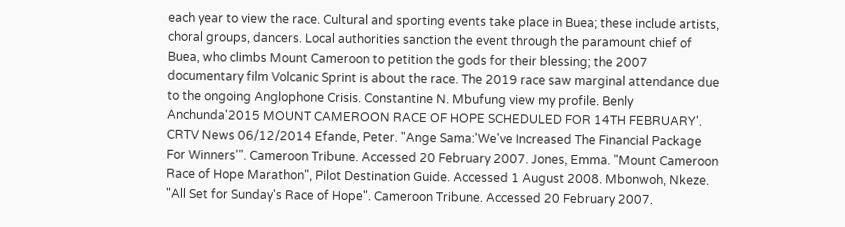each year to view the race. Cultural and sporting events take place in Buea; these include artists, choral groups, dancers. Local authorities sanction the event through the paramount chief of Buea, who climbs Mount Cameroon to petition the gods for their blessing; the 2007 documentary film Volcanic Sprint is about the race. The 2019 race saw marginal attendance due to the ongoing Anglophone Crisis. Constantine N. Mbufung view my profile. Benly Anchunda'2015 MOUNT CAMEROON RACE OF HOPE SCHEDULED FOR 14TH FEBRUARY'. CRTV News 06/12/2014 Efande, Peter. "Ange Sama:'We've Increased The Financial Package For Winners'". Cameroon Tribune. Accessed 20 February 2007. Jones, Emma. "Mount Cameroon Race of Hope Marathon", Pilot Destination Guide. Accessed 1 August 2008. Mbonwoh, Nkeze. "All Set for Sunday's Race of Hope". Cameroon Tribune. Accessed 20 February 2007.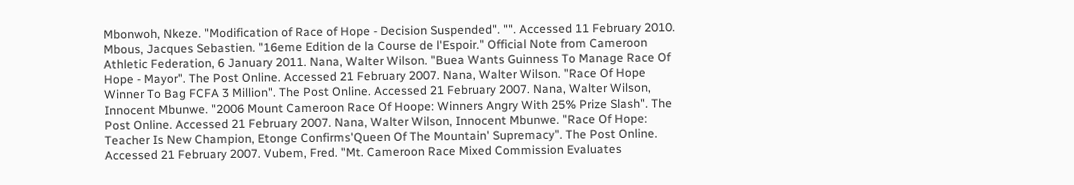Mbonwoh, Nkeze. "Modification of Race of Hope - Decision Suspended". "". Accessed 11 February 2010. Mbous, Jacques Sebastien. "16eme Edition de la Course de l'Espoir." Official Note from Cameroon Athletic Federation, 6 January 2011. Nana, Walter Wilson. "Buea Wants Guinness To Manage Race Of Hope - Mayor". The Post Online. Accessed 21 February 2007. Nana, Walter Wilson. "Race Of Hope Winner To Bag FCFA 3 Million". The Post Online. Accessed 21 February 2007. Nana, Walter Wilson, Innocent Mbunwe. "2006 Mount Cameroon Race Of Hoope: Winners Angry With 25% Prize Slash". The Post Online. Accessed 21 February 2007. Nana, Walter Wilson, Innocent Mbunwe. "Race Of Hope: Teacher Is New Champion, Etonge Confirms'Queen Of The Mountain' Supremacy". The Post Online. Accessed 21 February 2007. Vubem, Fred. "Mt. Cameroon Race Mixed Commission Evaluates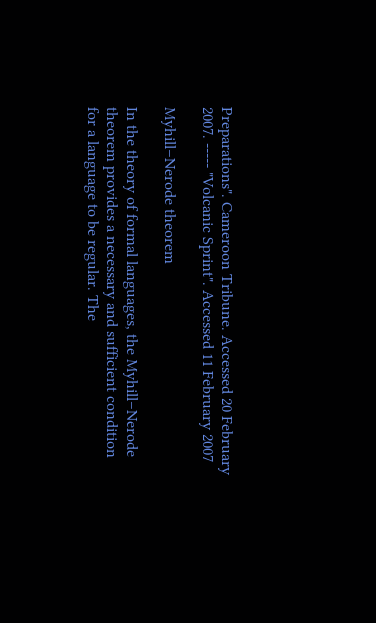Preparations". Cameroon Tribune. Accessed 20 February 2007. ----- "Volcanic Sprint". Accessed 11 February 2007

Myhill–Nerode theorem

In the theory of formal languages, the Myhill–Nerode theorem provides a necessary and sufficient condition for a language to be regular. The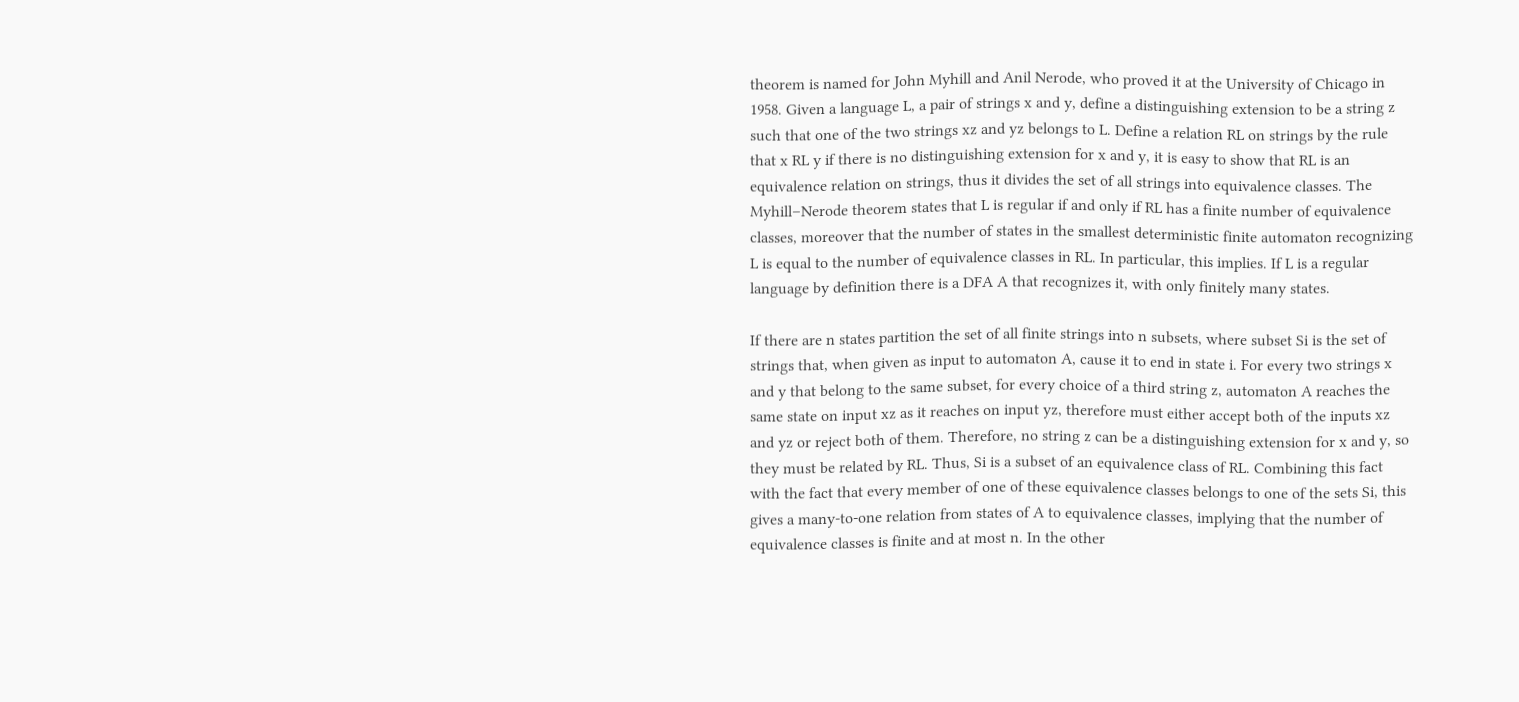theorem is named for John Myhill and Anil Nerode, who proved it at the University of Chicago in 1958. Given a language L, a pair of strings x and y, define a distinguishing extension to be a string z such that one of the two strings xz and yz belongs to L. Define a relation RL on strings by the rule that x RL y if there is no distinguishing extension for x and y, it is easy to show that RL is an equivalence relation on strings, thus it divides the set of all strings into equivalence classes. The Myhill–Nerode theorem states that L is regular if and only if RL has a finite number of equivalence classes, moreover that the number of states in the smallest deterministic finite automaton recognizing L is equal to the number of equivalence classes in RL. In particular, this implies. If L is a regular language by definition there is a DFA A that recognizes it, with only finitely many states.

If there are n states partition the set of all finite strings into n subsets, where subset Si is the set of strings that, when given as input to automaton A, cause it to end in state i. For every two strings x and y that belong to the same subset, for every choice of a third string z, automaton A reaches the same state on input xz as it reaches on input yz, therefore must either accept both of the inputs xz and yz or reject both of them. Therefore, no string z can be a distinguishing extension for x and y, so they must be related by RL. Thus, Si is a subset of an equivalence class of RL. Combining this fact with the fact that every member of one of these equivalence classes belongs to one of the sets Si, this gives a many-to-one relation from states of A to equivalence classes, implying that the number of equivalence classes is finite and at most n. In the other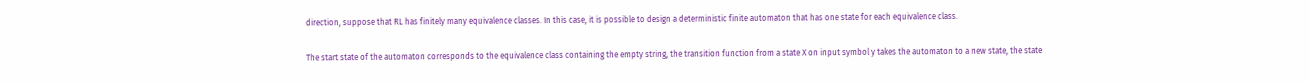direction, suppose that RL has finitely many equivalence classes. In this case, it is possible to design a deterministic finite automaton that has one state for each equivalence class.

The start state of the automaton corresponds to the equivalence class containing the empty string, the transition function from a state X on input symbol y takes the automaton to a new state, the state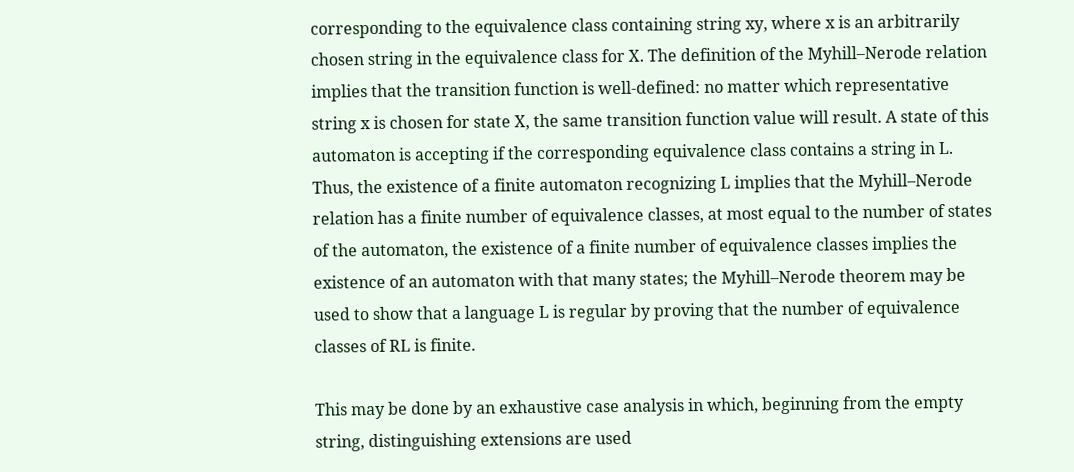corresponding to the equivalence class containing string xy, where x is an arbitrarily chosen string in the equivalence class for X. The definition of the Myhill–Nerode relation implies that the transition function is well-defined: no matter which representative string x is chosen for state X, the same transition function value will result. A state of this automaton is accepting if the corresponding equivalence class contains a string in L. Thus, the existence of a finite automaton recognizing L implies that the Myhill–Nerode relation has a finite number of equivalence classes, at most equal to the number of states of the automaton, the existence of a finite number of equivalence classes implies the existence of an automaton with that many states; the Myhill–Nerode theorem may be used to show that a language L is regular by proving that the number of equivalence classes of RL is finite.

This may be done by an exhaustive case analysis in which, beginning from the empty string, distinguishing extensions are used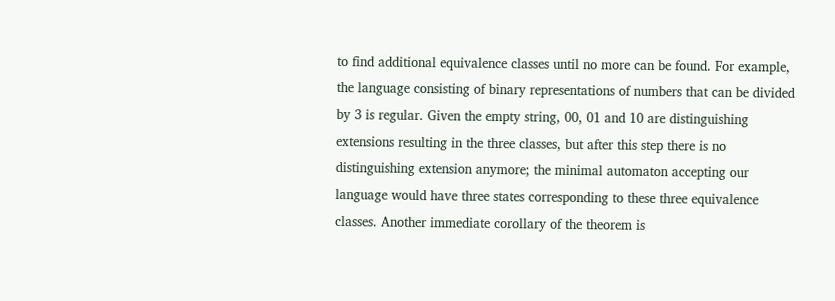to find additional equivalence classes until no more can be found. For example, the language consisting of binary representations of numbers that can be divided by 3 is regular. Given the empty string, 00, 01 and 10 are distinguishing extensions resulting in the three classes, but after this step there is no distinguishing extension anymore; the minimal automaton accepting our language would have three states corresponding to these three equivalence classes. Another immediate corollary of the theorem is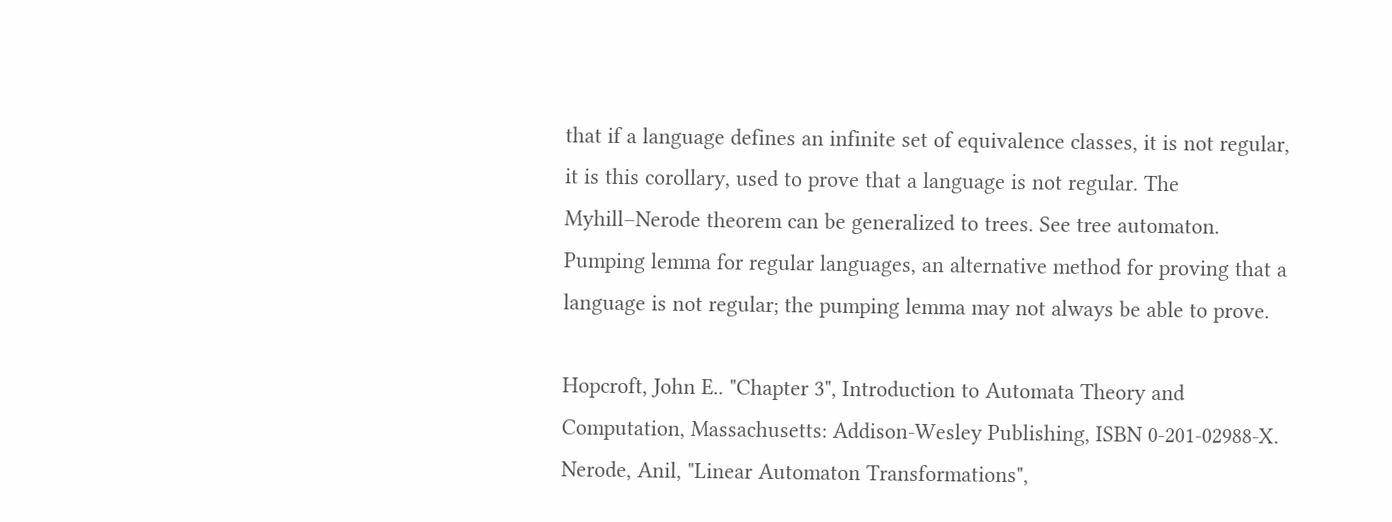that if a language defines an infinite set of equivalence classes, it is not regular, it is this corollary, used to prove that a language is not regular. The Myhill–Nerode theorem can be generalized to trees. See tree automaton. Pumping lemma for regular languages, an alternative method for proving that a language is not regular; the pumping lemma may not always be able to prove.

Hopcroft, John E.. "Chapter 3", Introduction to Automata Theory and Computation, Massachusetts: Addison-Wesley Publishing, ISBN 0-201-02988-X. Nerode, Anil, "Linear Automaton Transformations",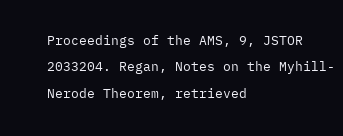Proceedings of the AMS, 9, JSTOR 2033204. Regan, Notes on the Myhill-Nerode Theorem, retrieved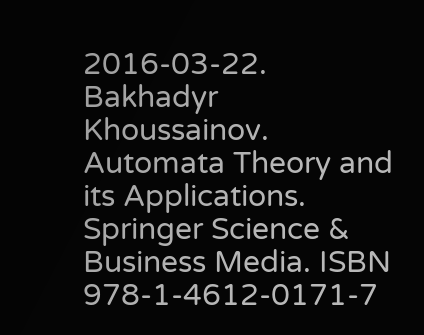2016-03-22. Bakhadyr Khoussainov. Automata Theory and its Applications. Springer Science & Business Media. ISBN 978-1-4612-0171-7